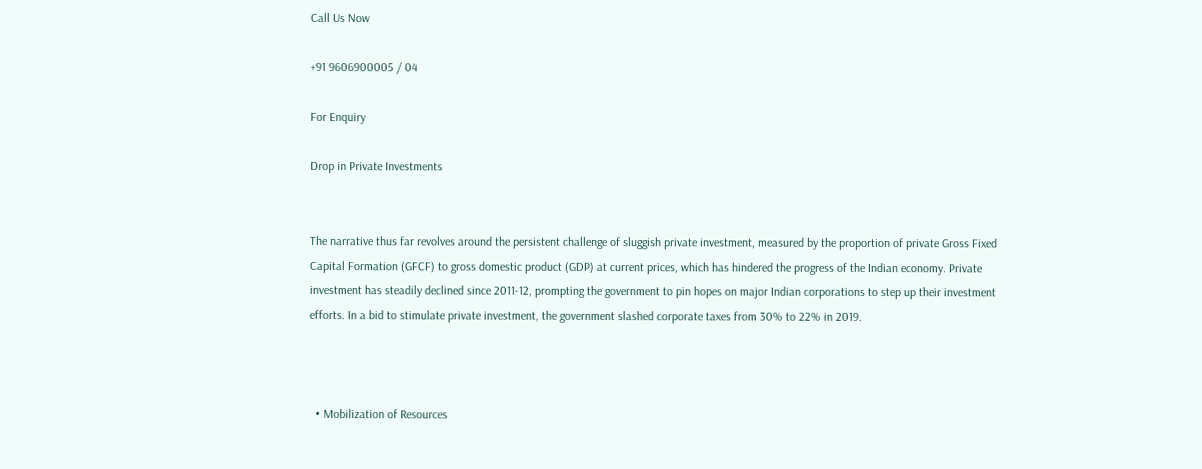Call Us Now

+91 9606900005 / 04

For Enquiry

Drop in Private Investments


The narrative thus far revolves around the persistent challenge of sluggish private investment, measured by the proportion of private Gross Fixed Capital Formation (GFCF) to gross domestic product (GDP) at current prices, which has hindered the progress of the Indian economy. Private investment has steadily declined since 2011-12, prompting the government to pin hopes on major Indian corporations to step up their investment efforts. In a bid to stimulate private investment, the government slashed corporate taxes from 30% to 22% in 2019.



  • Mobilization of Resources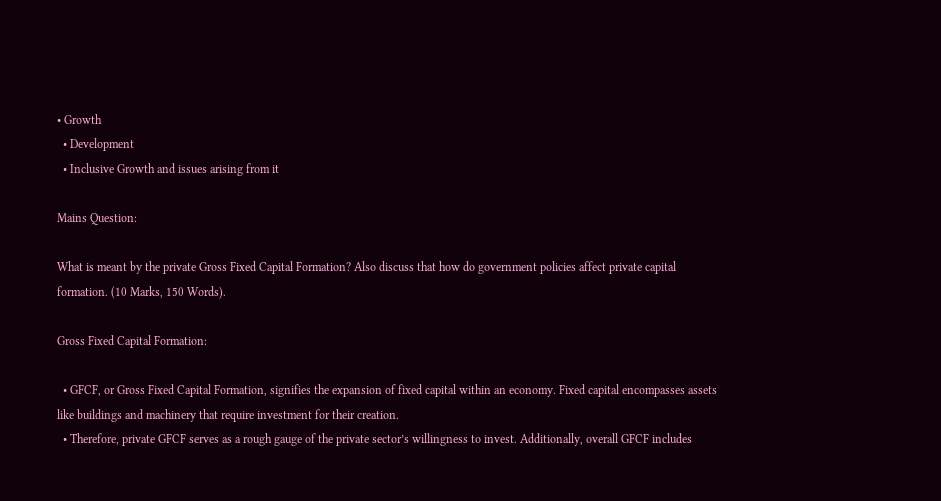• Growth
  • Development
  • Inclusive Growth and issues arising from it

Mains Question:

What is meant by the private Gross Fixed Capital Formation? Also discuss that how do government policies affect private capital formation. (10 Marks, 150 Words).

Gross Fixed Capital Formation:

  • GFCF, or Gross Fixed Capital Formation, signifies the expansion of fixed capital within an economy. Fixed capital encompasses assets like buildings and machinery that require investment for their creation.
  • Therefore, private GFCF serves as a rough gauge of the private sector’s willingness to invest. Additionally, overall GFCF includes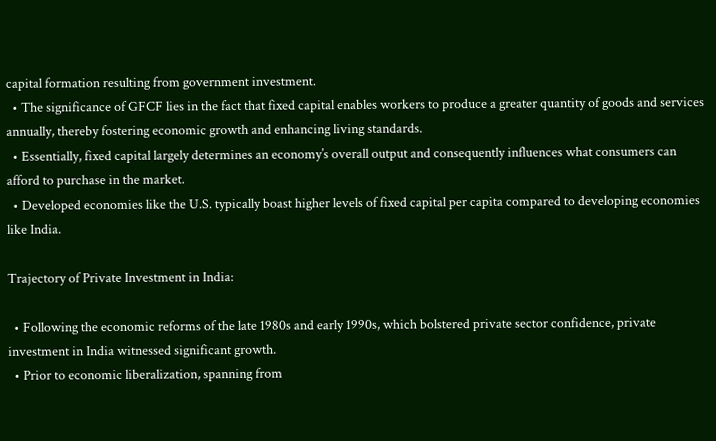capital formation resulting from government investment.
  • The significance of GFCF lies in the fact that fixed capital enables workers to produce a greater quantity of goods and services annually, thereby fostering economic growth and enhancing living standards.
  • Essentially, fixed capital largely determines an economy’s overall output and consequently influences what consumers can afford to purchase in the market.
  • Developed economies like the U.S. typically boast higher levels of fixed capital per capita compared to developing economies like India.

Trajectory of Private Investment in India:

  • Following the economic reforms of the late 1980s and early 1990s, which bolstered private sector confidence, private investment in India witnessed significant growth.
  • Prior to economic liberalization, spanning from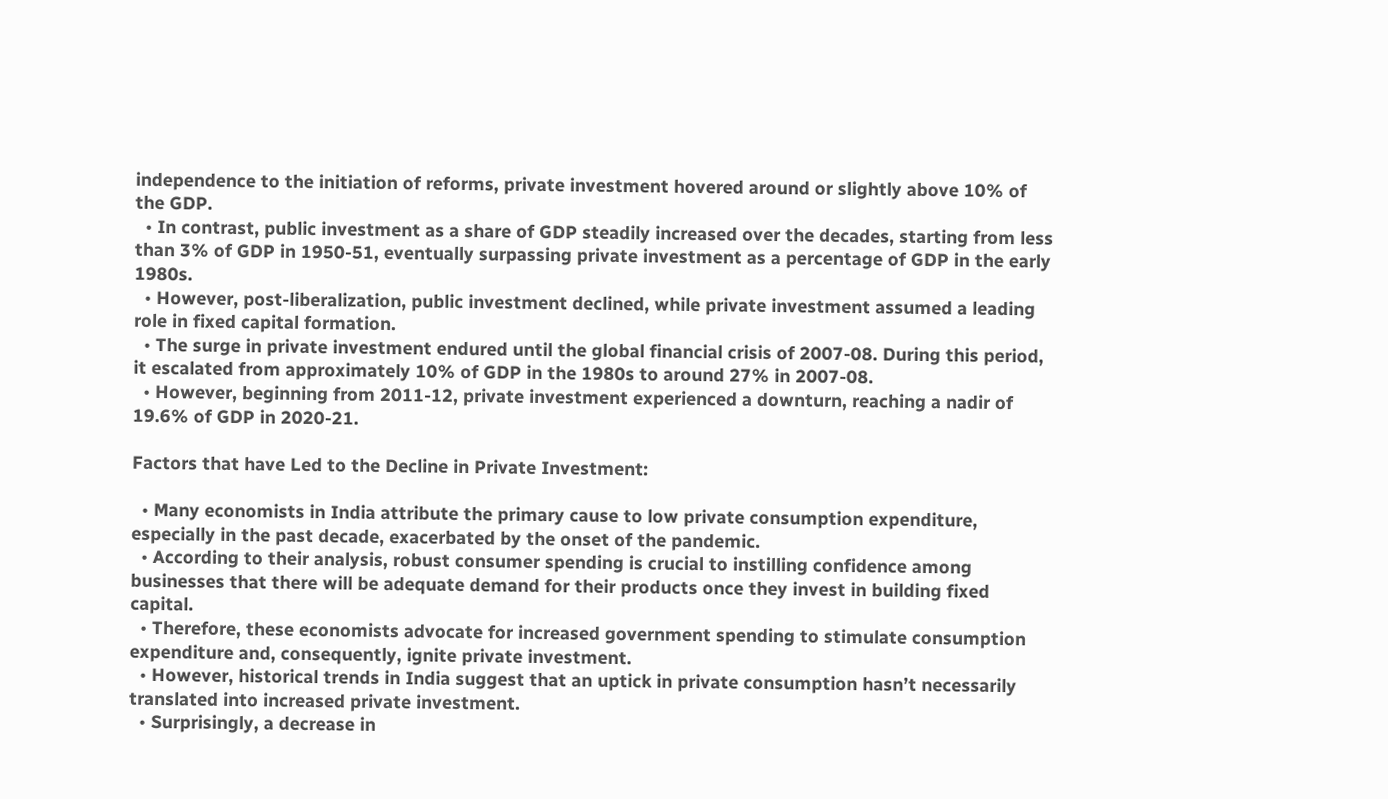independence to the initiation of reforms, private investment hovered around or slightly above 10% of the GDP.
  • In contrast, public investment as a share of GDP steadily increased over the decades, starting from less than 3% of GDP in 1950-51, eventually surpassing private investment as a percentage of GDP in the early 1980s.
  • However, post-liberalization, public investment declined, while private investment assumed a leading role in fixed capital formation.
  • The surge in private investment endured until the global financial crisis of 2007-08. During this period, it escalated from approximately 10% of GDP in the 1980s to around 27% in 2007-08.
  • However, beginning from 2011-12, private investment experienced a downturn, reaching a nadir of 19.6% of GDP in 2020-21.

Factors that have Led to the Decline in Private Investment:

  • Many economists in India attribute the primary cause to low private consumption expenditure, especially in the past decade, exacerbated by the onset of the pandemic.
  • According to their analysis, robust consumer spending is crucial to instilling confidence among businesses that there will be adequate demand for their products once they invest in building fixed capital.
  • Therefore, these economists advocate for increased government spending to stimulate consumption expenditure and, consequently, ignite private investment.
  • However, historical trends in India suggest that an uptick in private consumption hasn’t necessarily translated into increased private investment.
  • Surprisingly, a decrease in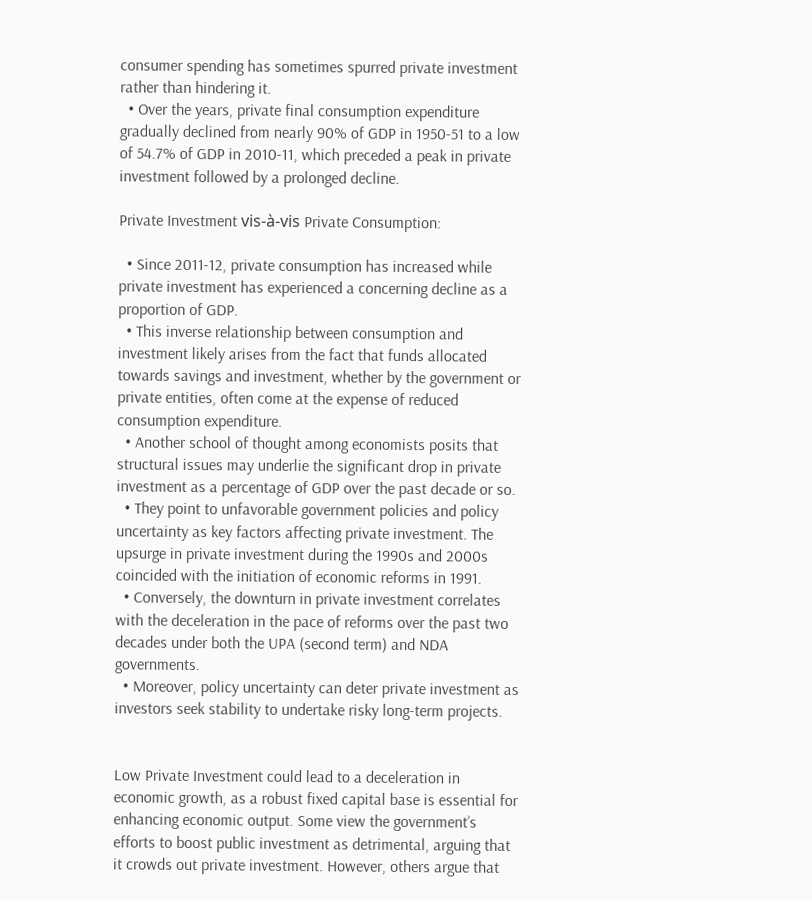consumer spending has sometimes spurred private investment rather than hindering it.
  • Over the years, private final consumption expenditure gradually declined from nearly 90% of GDP in 1950-51 to a low of 54.7% of GDP in 2010-11, which preceded a peak in private investment followed by a prolonged decline.

Private Investment vis-à-vis Private Consumption:

  • Since 2011-12, private consumption has increased while private investment has experienced a concerning decline as a proportion of GDP.
  • This inverse relationship between consumption and investment likely arises from the fact that funds allocated towards savings and investment, whether by the government or private entities, often come at the expense of reduced consumption expenditure.
  • Another school of thought among economists posits that structural issues may underlie the significant drop in private investment as a percentage of GDP over the past decade or so.
  • They point to unfavorable government policies and policy uncertainty as key factors affecting private investment. The upsurge in private investment during the 1990s and 2000s coincided with the initiation of economic reforms in 1991.
  • Conversely, the downturn in private investment correlates with the deceleration in the pace of reforms over the past two decades under both the UPA (second term) and NDA governments.
  • Moreover, policy uncertainty can deter private investment as investors seek stability to undertake risky long-term projects.


Low Private Investment could lead to a deceleration in economic growth, as a robust fixed capital base is essential for enhancing economic output. Some view the government’s efforts to boost public investment as detrimental, arguing that it crowds out private investment. However, others argue that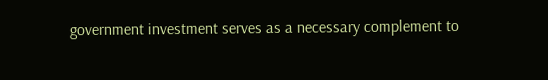government investment serves as a necessary complement to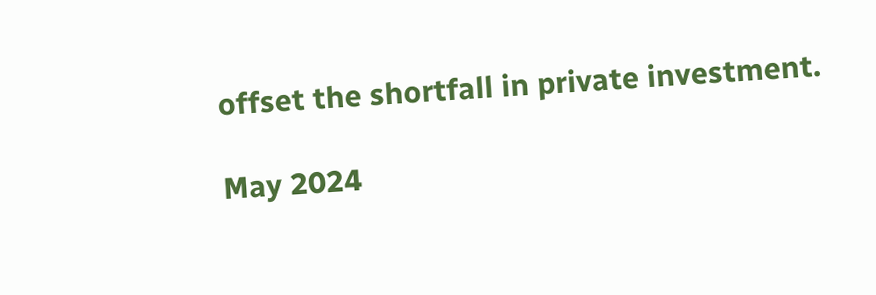offset the shortfall in private investment.

May 2024